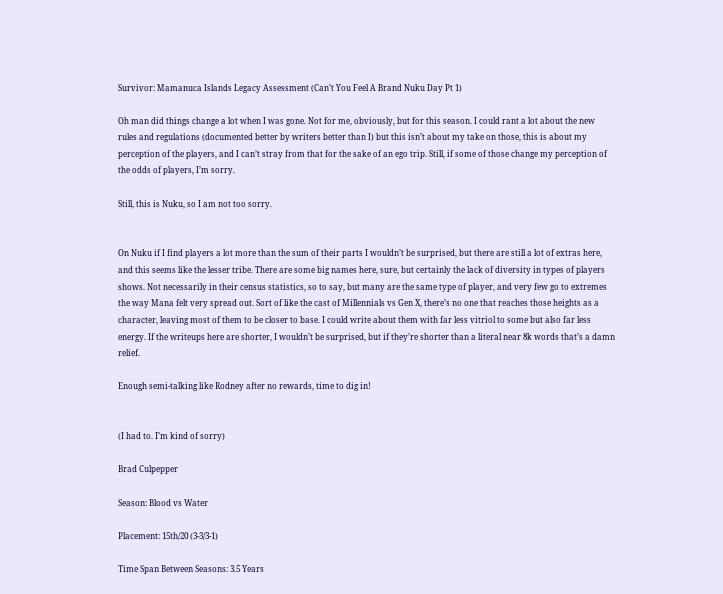Survivor: Mamanuca Islands Legacy Assessment (Can’t You Feel A Brand Nuku Day Pt 1)

Oh man did things change a lot when I was gone. Not for me, obviously, but for this season. I could rant a lot about the new rules and regulations (documented better by writers better than I) but this isn’t about my take on those, this is about my perception of the players, and I can’t stray from that for the sake of an ego trip. Still, if some of those change my perception of the odds of players, I’m sorry.

Still, this is Nuku, so I am not too sorry.


On Nuku if I find players a lot more than the sum of their parts I wouldn’t be surprised, but there are still a lot of extras here, and this seems like the lesser tribe. There are some big names here, sure, but certainly the lack of diversity in types of players shows. Not necessarily in their census statistics, so to say, but many are the same type of player, and very few go to extremes the way Mana felt very spread out. Sort of like the cast of Millennials vs Gen X, there’s no one that reaches those heights as a character, leaving most of them to be closer to base. I could write about them with far less vitriol to some but also far less energy. If the writeups here are shorter, I wouldn’t be surprised, but if they’re shorter than a literal near 8k words that’s a damn relief.

Enough semi-talking like Rodney after no rewards, time to dig in!


(I had to. I’m kind of sorry)

Brad Culpepper

Season: Blood vs Water

Placement: 15th/20 (3-3/3-1)

Time Span Between Seasons: 3.5 Years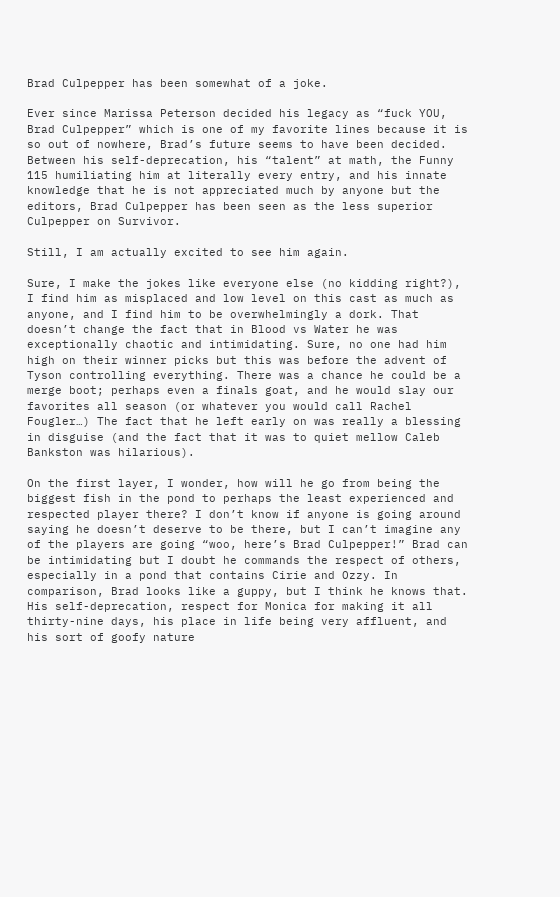Brad Culpepper has been somewhat of a joke.

Ever since Marissa Peterson decided his legacy as “fuck YOU, Brad Culpepper” which is one of my favorite lines because it is so out of nowhere, Brad’s future seems to have been decided. Between his self-deprecation, his “talent” at math, the Funny 115 humiliating him at literally every entry, and his innate knowledge that he is not appreciated much by anyone but the editors, Brad Culpepper has been seen as the less superior Culpepper on Survivor.

Still, I am actually excited to see him again.

Sure, I make the jokes like everyone else (no kidding right?), I find him as misplaced and low level on this cast as much as anyone, and I find him to be overwhelmingly a dork. That doesn’t change the fact that in Blood vs Water he was exceptionally chaotic and intimidating. Sure, no one had him high on their winner picks but this was before the advent of Tyson controlling everything. There was a chance he could be a merge boot; perhaps even a finals goat, and he would slay our favorites all season (or whatever you would call Rachel Fougler…) The fact that he left early on was really a blessing in disguise (and the fact that it was to quiet mellow Caleb Bankston was hilarious).

On the first layer, I wonder, how will he go from being the biggest fish in the pond to perhaps the least experienced and respected player there? I don’t know if anyone is going around saying he doesn’t deserve to be there, but I can’t imagine any of the players are going “woo, here’s Brad Culpepper!” Brad can be intimidating but I doubt he commands the respect of others, especially in a pond that contains Cirie and Ozzy. In comparison, Brad looks like a guppy, but I think he knows that. His self-deprecation, respect for Monica for making it all thirty-nine days, his place in life being very affluent, and his sort of goofy nature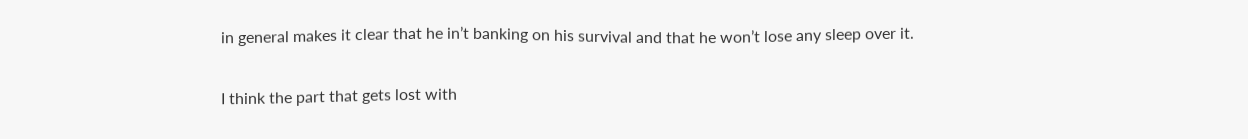in general makes it clear that he in’t banking on his survival and that he won’t lose any sleep over it.

I think the part that gets lost with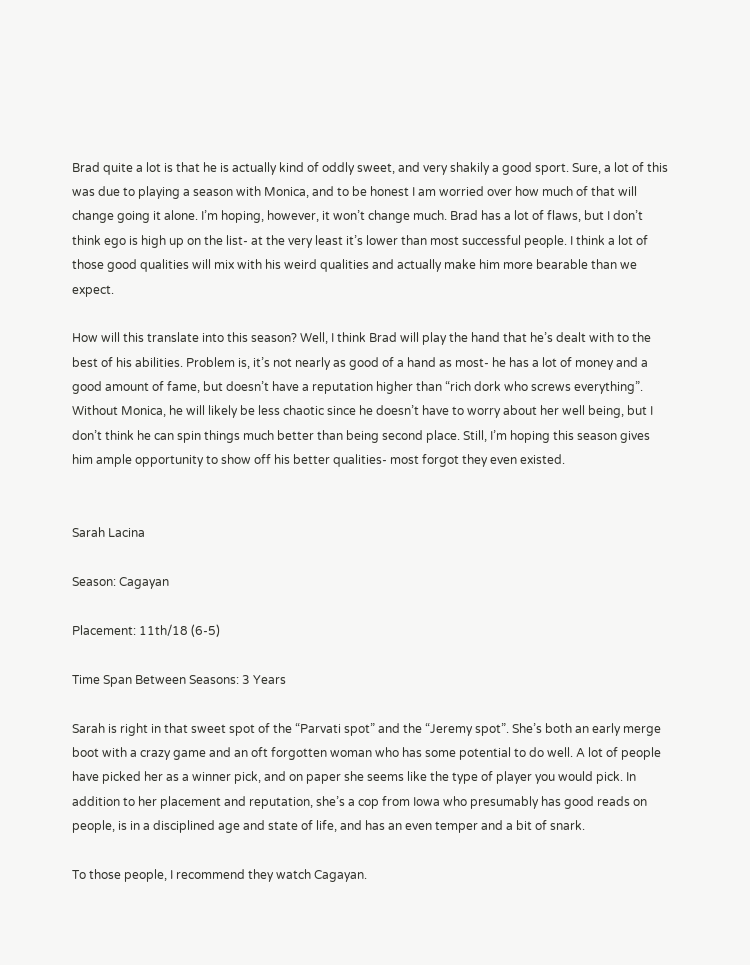Brad quite a lot is that he is actually kind of oddly sweet, and very shakily a good sport. Sure, a lot of this was due to playing a season with Monica, and to be honest I am worried over how much of that will change going it alone. I’m hoping, however, it won’t change much. Brad has a lot of flaws, but I don’t think ego is high up on the list- at the very least it’s lower than most successful people. I think a lot of those good qualities will mix with his weird qualities and actually make him more bearable than we expect.

How will this translate into this season? Well, I think Brad will play the hand that he’s dealt with to the best of his abilities. Problem is, it’s not nearly as good of a hand as most- he has a lot of money and a good amount of fame, but doesn’t have a reputation higher than “rich dork who screws everything”. Without Monica, he will likely be less chaotic since he doesn’t have to worry about her well being, but I don’t think he can spin things much better than being second place. Still, I’m hoping this season gives him ample opportunity to show off his better qualities- most forgot they even existed.


Sarah Lacina

Season: Cagayan

Placement: 11th/18 (6-5)

Time Span Between Seasons: 3 Years

Sarah is right in that sweet spot of the “Parvati spot” and the “Jeremy spot”. She’s both an early merge boot with a crazy game and an oft forgotten woman who has some potential to do well. A lot of people have picked her as a winner pick, and on paper she seems like the type of player you would pick. In addition to her placement and reputation, she’s a cop from Iowa who presumably has good reads on people, is in a disciplined age and state of life, and has an even temper and a bit of snark.

To those people, I recommend they watch Cagayan.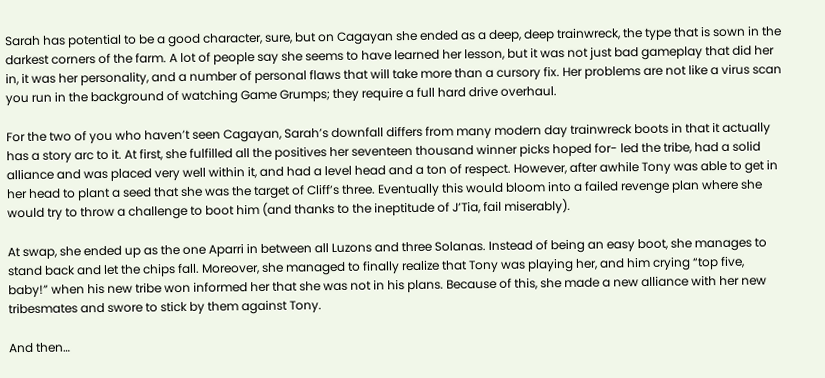Sarah has potential to be a good character, sure, but on Cagayan she ended as a deep, deep trainwreck, the type that is sown in the darkest corners of the farm. A lot of people say she seems to have learned her lesson, but it was not just bad gameplay that did her in, it was her personality, and a number of personal flaws that will take more than a cursory fix. Her problems are not like a virus scan you run in the background of watching Game Grumps; they require a full hard drive overhaul.

For the two of you who haven’t seen Cagayan, Sarah’s downfall differs from many modern day trainwreck boots in that it actually has a story arc to it. At first, she fulfilled all the positives her seventeen thousand winner picks hoped for- led the tribe, had a solid alliance and was placed very well within it, and had a level head and a ton of respect. However, after awhile Tony was able to get in her head to plant a seed that she was the target of Cliff’s three. Eventually this would bloom into a failed revenge plan where she would try to throw a challenge to boot him (and thanks to the ineptitude of J’Tia, fail miserably).

At swap, she ended up as the one Aparri in between all Luzons and three Solanas. Instead of being an easy boot, she manages to stand back and let the chips fall. Moreover, she managed to finally realize that Tony was playing her, and him crying “top five, baby!” when his new tribe won informed her that she was not in his plans. Because of this, she made a new alliance with her new tribesmates and swore to stick by them against Tony.

And then…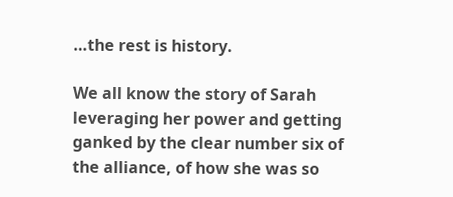…the rest is history.

We all know the story of Sarah leveraging her power and getting ganked by the clear number six of the alliance, of how she was so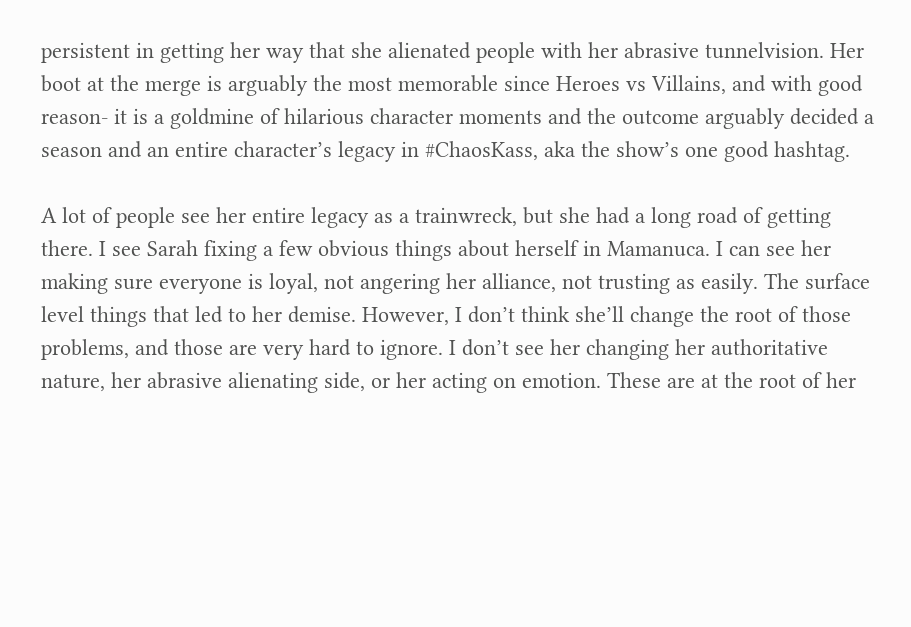persistent in getting her way that she alienated people with her abrasive tunnelvision. Her boot at the merge is arguably the most memorable since Heroes vs Villains, and with good reason- it is a goldmine of hilarious character moments and the outcome arguably decided a season and an entire character’s legacy in #ChaosKass, aka the show’s one good hashtag.

A lot of people see her entire legacy as a trainwreck, but she had a long road of getting there. I see Sarah fixing a few obvious things about herself in Mamanuca. I can see her making sure everyone is loyal, not angering her alliance, not trusting as easily. The surface level things that led to her demise. However, I don’t think she’ll change the root of those problems, and those are very hard to ignore. I don’t see her changing her authoritative nature, her abrasive alienating side, or her acting on emotion. These are at the root of her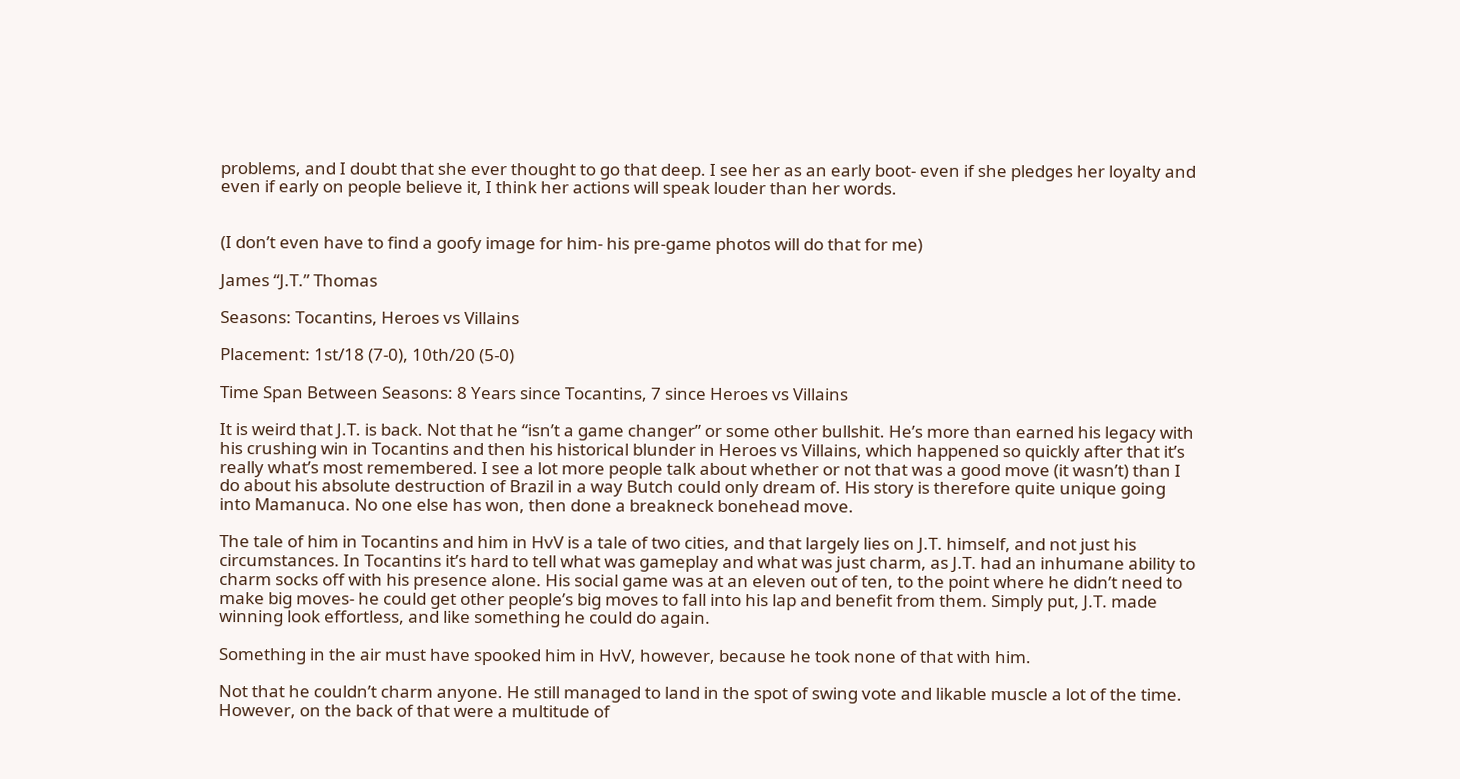problems, and I doubt that she ever thought to go that deep. I see her as an early boot- even if she pledges her loyalty and even if early on people believe it, I think her actions will speak louder than her words.


(I don’t even have to find a goofy image for him- his pre-game photos will do that for me)

James “J.T.” Thomas

Seasons: Tocantins, Heroes vs Villains

Placement: 1st/18 (7-0), 10th/20 (5-0)

Time Span Between Seasons: 8 Years since Tocantins, 7 since Heroes vs Villains

It is weird that J.T. is back. Not that he “isn’t a game changer” or some other bullshit. He’s more than earned his legacy with his crushing win in Tocantins and then his historical blunder in Heroes vs Villains, which happened so quickly after that it’s really what’s most remembered. I see a lot more people talk about whether or not that was a good move (it wasn’t) than I do about his absolute destruction of Brazil in a way Butch could only dream of. His story is therefore quite unique going into Mamanuca. No one else has won, then done a breakneck bonehead move.

The tale of him in Tocantins and him in HvV is a tale of two cities, and that largely lies on J.T. himself, and not just his circumstances. In Tocantins it’s hard to tell what was gameplay and what was just charm, as J.T. had an inhumane ability to charm socks off with his presence alone. His social game was at an eleven out of ten, to the point where he didn’t need to make big moves- he could get other people’s big moves to fall into his lap and benefit from them. Simply put, J.T. made winning look effortless, and like something he could do again.

Something in the air must have spooked him in HvV, however, because he took none of that with him.

Not that he couldn’t charm anyone. He still managed to land in the spot of swing vote and likable muscle a lot of the time. However, on the back of that were a multitude of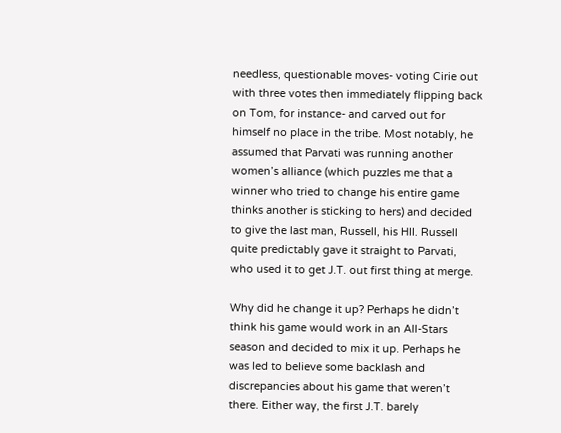needless, questionable moves- voting Cirie out with three votes then immediately flipping back on Tom, for instance- and carved out for himself no place in the tribe. Most notably, he assumed that Parvati was running another women’s alliance (which puzzles me that a winner who tried to change his entire game thinks another is sticking to hers) and decided to give the last man, Russell, his HII. Russell quite predictably gave it straight to Parvati, who used it to get J.T. out first thing at merge.

Why did he change it up? Perhaps he didn’t think his game would work in an All-Stars season and decided to mix it up. Perhaps he was led to believe some backlash and discrepancies about his game that weren’t there. Either way, the first J.T. barely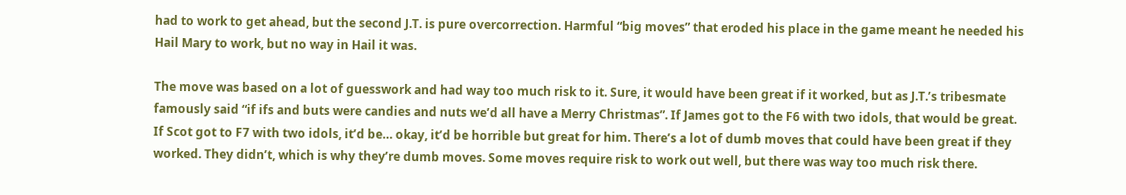had to work to get ahead, but the second J.T. is pure overcorrection. Harmful “big moves” that eroded his place in the game meant he needed his Hail Mary to work, but no way in Hail it was.

The move was based on a lot of guesswork and had way too much risk to it. Sure, it would have been great if it worked, but as J.T.’s tribesmate famously said “if ifs and buts were candies and nuts we’d all have a Merry Christmas”. If James got to the F6 with two idols, that would be great. If Scot got to F7 with two idols, it’d be… okay, it’d be horrible but great for him. There’s a lot of dumb moves that could have been great if they worked. They didn’t, which is why they’re dumb moves. Some moves require risk to work out well, but there was way too much risk there.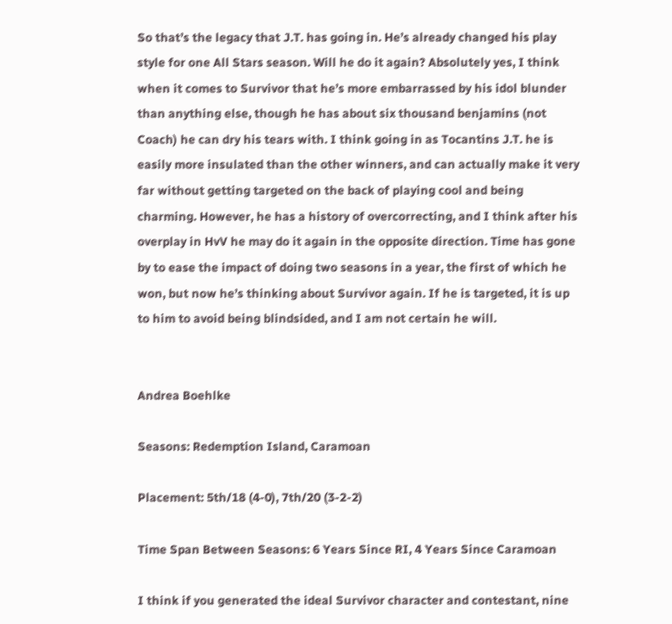So that’s the legacy that J.T. has going in. He’s already changed his play style for one All Stars season. Will he do it again? Absolutely yes, I think when it comes to Survivor that he’s more embarrassed by his idol blunder than anything else, though he has about six thousand benjamins (not Coach) he can dry his tears with. I think going in as Tocantins J.T. he is easily more insulated than the other winners, and can actually make it very far without getting targeted on the back of playing cool and being charming. However, he has a history of overcorrecting, and I think after his overplay in HvV he may do it again in the opposite direction. Time has gone by to ease the impact of doing two seasons in a year, the first of which he won, but now he’s thinking about Survivor again. If he is targeted, it is up to him to avoid being blindsided, and I am not certain he will.


Andrea Boehlke

Seasons: Redemption Island, Caramoan

Placement: 5th/18 (4-0), 7th/20 (3-2-2)

Time Span Between Seasons: 6 Years Since RI, 4 Years Since Caramoan

I think if you generated the ideal Survivor character and contestant, nine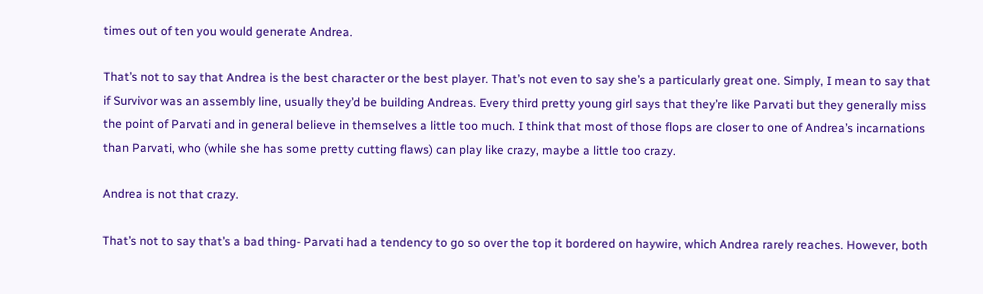times out of ten you would generate Andrea.

That’s not to say that Andrea is the best character or the best player. That’s not even to say she’s a particularly great one. Simply, I mean to say that if Survivor was an assembly line, usually they’d be building Andreas. Every third pretty young girl says that they’re like Parvati but they generally miss the point of Parvati and in general believe in themselves a little too much. I think that most of those flops are closer to one of Andrea’s incarnations than Parvati, who (while she has some pretty cutting flaws) can play like crazy, maybe a little too crazy.

Andrea is not that crazy.

That’s not to say that’s a bad thing- Parvati had a tendency to go so over the top it bordered on haywire, which Andrea rarely reaches. However, both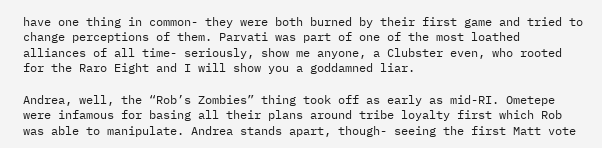have one thing in common- they were both burned by their first game and tried to change perceptions of them. Parvati was part of one of the most loathed alliances of all time- seriously, show me anyone, a Clubster even, who rooted for the Raro Eight and I will show you a goddamned liar.

Andrea, well, the “Rob’s Zombies” thing took off as early as mid-RI. Ometepe were infamous for basing all their plans around tribe loyalty first which Rob was able to manipulate. Andrea stands apart, though- seeing the first Matt vote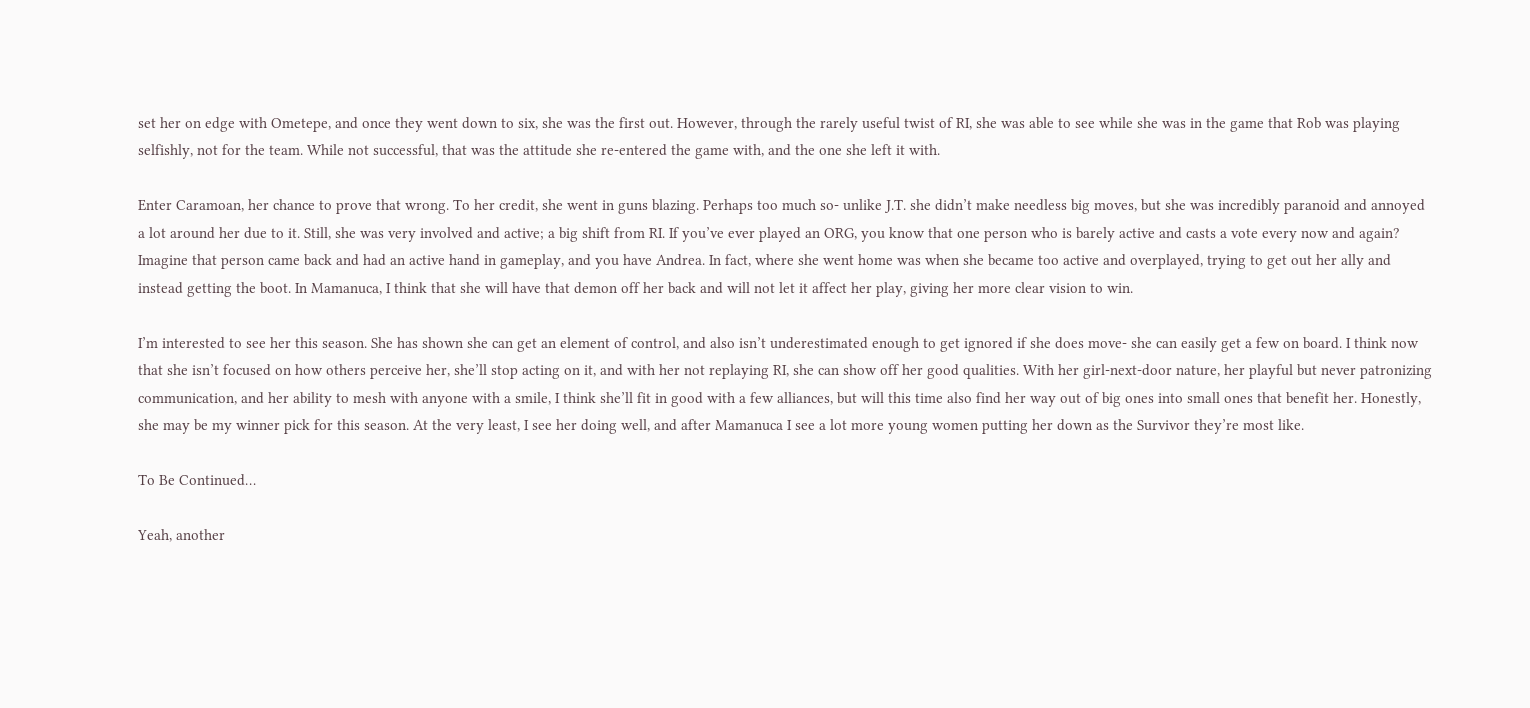set her on edge with Ometepe, and once they went down to six, she was the first out. However, through the rarely useful twist of RI, she was able to see while she was in the game that Rob was playing selfishly, not for the team. While not successful, that was the attitude she re-entered the game with, and the one she left it with.

Enter Caramoan, her chance to prove that wrong. To her credit, she went in guns blazing. Perhaps too much so- unlike J.T. she didn’t make needless big moves, but she was incredibly paranoid and annoyed a lot around her due to it. Still, she was very involved and active; a big shift from RI. If you’ve ever played an ORG, you know that one person who is barely active and casts a vote every now and again? Imagine that person came back and had an active hand in gameplay, and you have Andrea. In fact, where she went home was when she became too active and overplayed, trying to get out her ally and instead getting the boot. In Mamanuca, I think that she will have that demon off her back and will not let it affect her play, giving her more clear vision to win.

I’m interested to see her this season. She has shown she can get an element of control, and also isn’t underestimated enough to get ignored if she does move- she can easily get a few on board. I think now that she isn’t focused on how others perceive her, she’ll stop acting on it, and with her not replaying RI, she can show off her good qualities. With her girl-next-door nature, her playful but never patronizing communication, and her ability to mesh with anyone with a smile, I think she’ll fit in good with a few alliances, but will this time also find her way out of big ones into small ones that benefit her. Honestly, she may be my winner pick for this season. At the very least, I see her doing well, and after Mamanuca I see a lot more young women putting her down as the Survivor they’re most like.

To Be Continued…

Yeah, another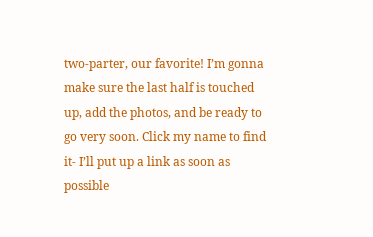two-parter, our favorite! I’m gonna make sure the last half is touched up, add the photos, and be ready to go very soon. Click my name to find it- I’ll put up a link as soon as possible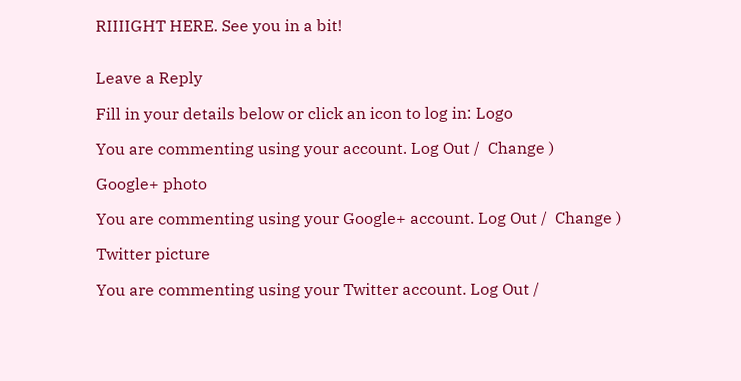RIIIIGHT HERE. See you in a bit!


Leave a Reply

Fill in your details below or click an icon to log in: Logo

You are commenting using your account. Log Out /  Change )

Google+ photo

You are commenting using your Google+ account. Log Out /  Change )

Twitter picture

You are commenting using your Twitter account. Log Out /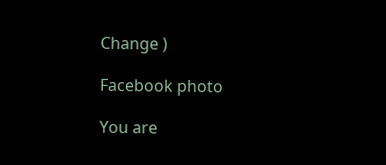Change )

Facebook photo

You are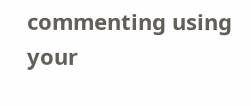commenting using your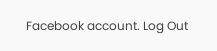Facebook account. Log Out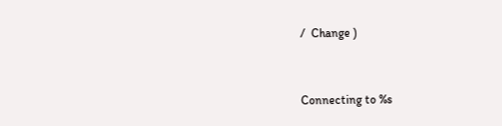/  Change )


Connecting to %s